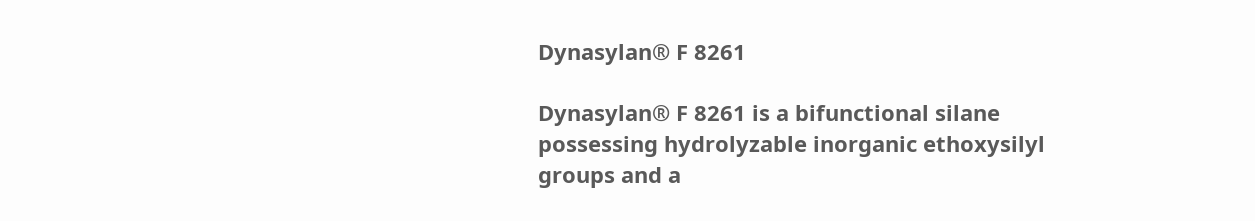Dynasylan® F 8261

Dynasylan® F 8261 is a bifunctional silane possessing hydrolyzable inorganic ethoxysilyl groups and a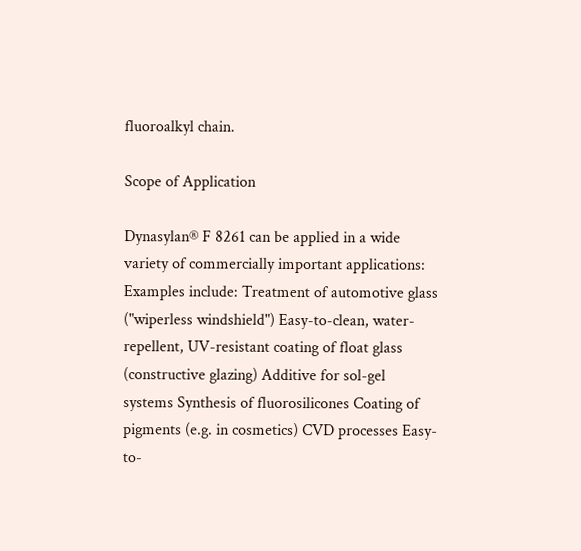fluoroalkyl chain.

Scope of Application

Dynasylan® F 8261 can be applied in a wide variety of commercially important applications: Examples include: Treatment of automotive glass ("wiperless windshield") Easy-to-clean, water-repellent, UV-resistant coating of float glass (constructive glazing) Additive for sol-gel systems Synthesis of fluorosilicones Coating of pigments (e.g. in cosmetics) CVD processes Easy-to-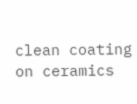clean coating on ceramics